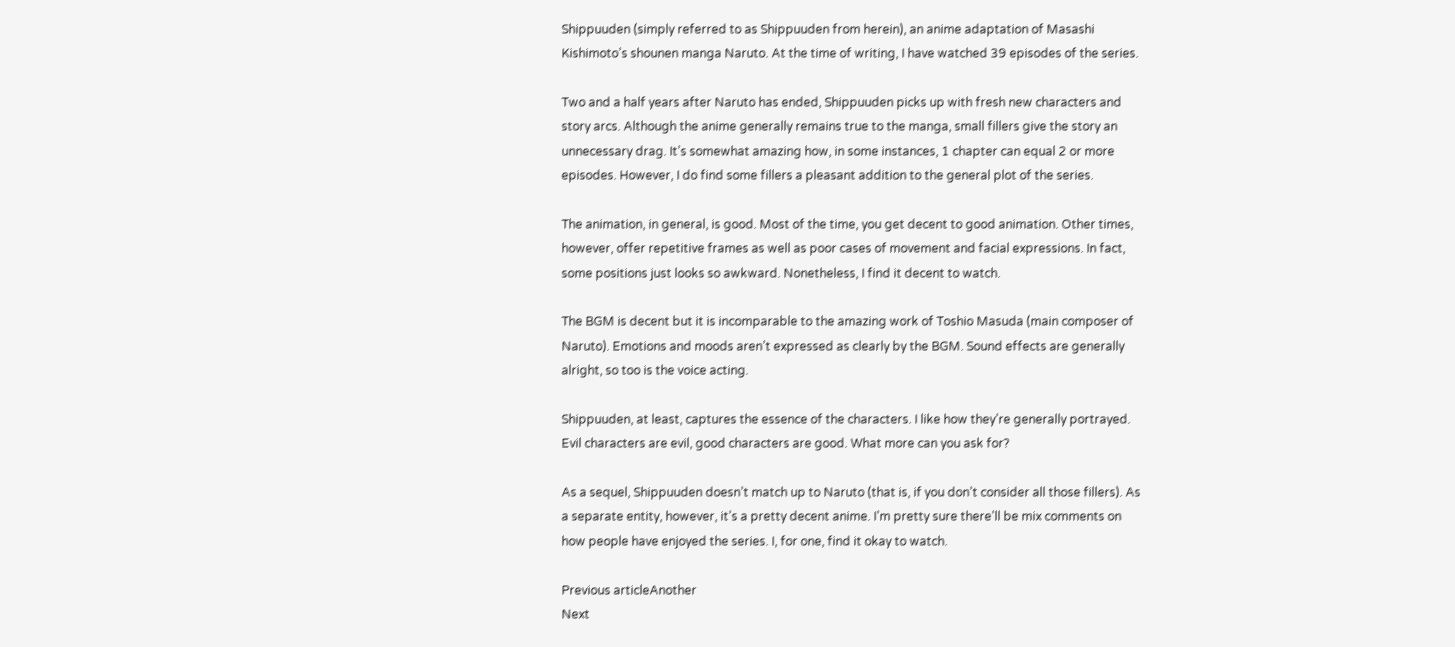Shippuuden (simply referred to as Shippuuden from herein), an anime adaptation of Masashi Kishimoto’s shounen manga Naruto. At the time of writing, I have watched 39 episodes of the series.

Two and a half years after Naruto has ended, Shippuuden picks up with fresh new characters and story arcs. Although the anime generally remains true to the manga, small fillers give the story an unnecessary drag. It’s somewhat amazing how, in some instances, 1 chapter can equal 2 or more episodes. However, I do find some fillers a pleasant addition to the general plot of the series.

The animation, in general, is good. Most of the time, you get decent to good animation. Other times, however, offer repetitive frames as well as poor cases of movement and facial expressions. In fact, some positions just looks so awkward. Nonetheless, I find it decent to watch.

The BGM is decent but it is incomparable to the amazing work of Toshio Masuda (main composer of Naruto). Emotions and moods aren’t expressed as clearly by the BGM. Sound effects are generally alright, so too is the voice acting.

Shippuuden, at least, captures the essence of the characters. I like how they’re generally portrayed. Evil characters are evil, good characters are good. What more can you ask for?

As a sequel, Shippuuden doesn’t match up to Naruto (that is, if you don’t consider all those fillers). As a separate entity, however, it’s a pretty decent anime. I’m pretty sure there’ll be mix comments on how people have enjoyed the series. I, for one, find it okay to watch.

Previous articleAnother
Next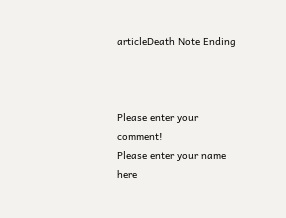articleDeath Note Ending



Please enter your comment!
Please enter your name here